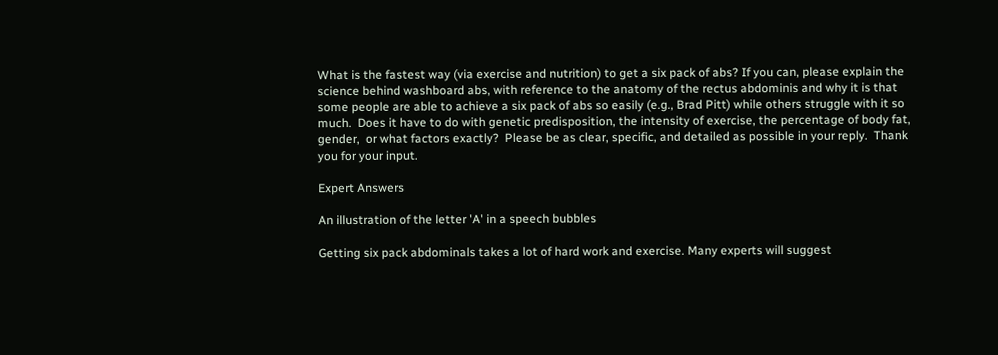What is the fastest way (via exercise and nutrition) to get a six pack of abs? If you can, please explain the science behind washboard abs, with reference to the anatomy of the rectus abdominis and why it is that some people are able to achieve a six pack of abs so easily (e.g., Brad Pitt) while others struggle with it so much.  Does it have to do with genetic predisposition, the intensity of exercise, the percentage of body fat, gender,  or what factors exactly?  Please be as clear, specific, and detailed as possible in your reply.  Thank you for your input.

Expert Answers

An illustration of the letter 'A' in a speech bubbles

Getting six pack abdominals takes a lot of hard work and exercise. Many experts will suggest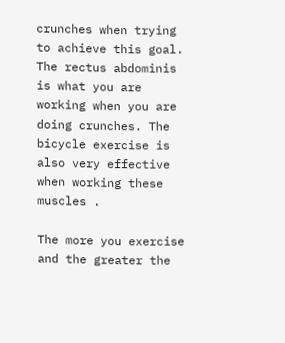crunches when trying to achieve this goal. The rectus abdominis is what you are working when you are doing crunches. The bicycle exercise is also very effective when working these muscles .

The more you exercise and the greater the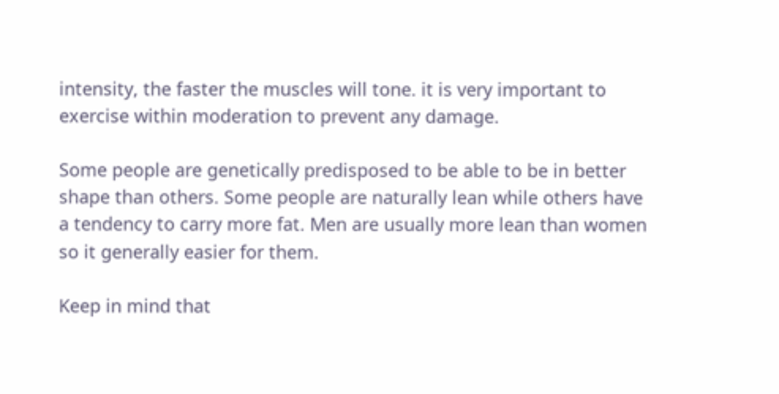intensity, the faster the muscles will tone. it is very important to exercise within moderation to prevent any damage.

Some people are genetically predisposed to be able to be in better shape than others. Some people are naturally lean while others have a tendency to carry more fat. Men are usually more lean than women so it generally easier for them.

Keep in mind that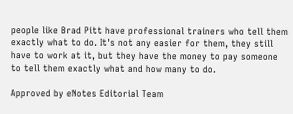people like Brad Pitt have professional trainers who tell them exactly what to do. It's not any easier for them, they still have to work at it, but they have the money to pay someone to tell them exactly what and how many to do.

Approved by eNotes Editorial Team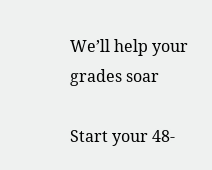We’ll help your grades soar

Start your 48-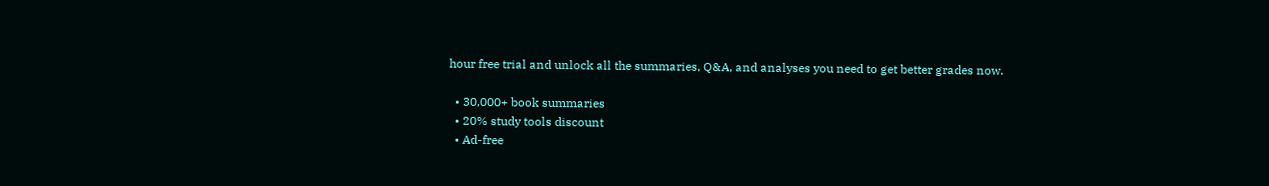hour free trial and unlock all the summaries, Q&A, and analyses you need to get better grades now.

  • 30,000+ book summaries
  • 20% study tools discount
  • Ad-free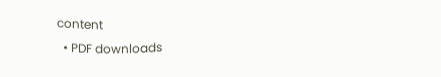content
  • PDF downloads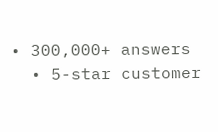• 300,000+ answers
  • 5-star customer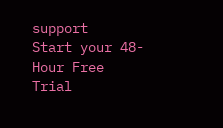support
Start your 48-Hour Free Trial